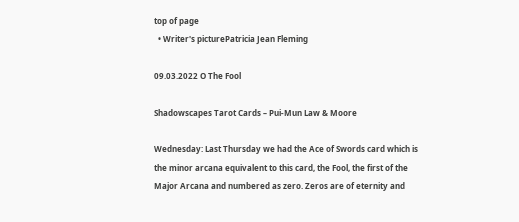top of page
  • Writer's picturePatricia Jean Fleming

09.03.2022 O The Fool

Shadowscapes Tarot Cards – Pui-Mun Law & Moore

Wednesday: Last Thursday we had the Ace of Swords card which is the minor arcana equivalent to this card, the Fool, the first of the Major Arcana and numbered as zero. Zeros are of eternity and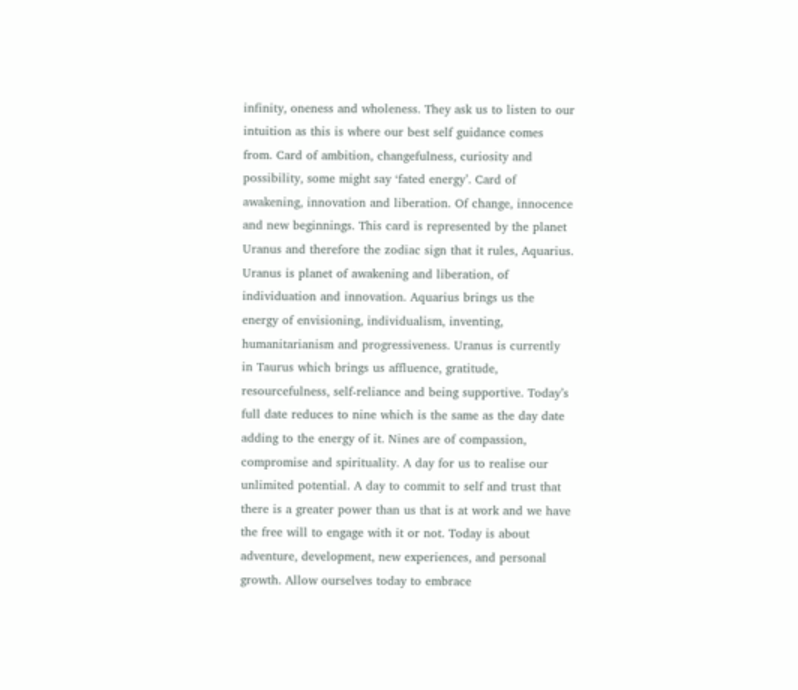infinity, oneness and wholeness. They ask us to listen to our intuition as this is where our best self guidance comes from. Card of ambition, changefulness, curiosity and possibility, some might say ‘fated energy’. Card of awakening, innovation and liberation. Of change, innocence and new beginnings. This card is represented by the planet Uranus and therefore the zodiac sign that it rules, Aquarius. Uranus is planet of awakening and liberation, of individuation and innovation. Aquarius brings us the energy of envisioning, individualism, inventing, humanitarianism and progressiveness. Uranus is currently in Taurus which brings us affluence, gratitude, resourcefulness, self-reliance and being supportive. Today’s full date reduces to nine which is the same as the day date adding to the energy of it. Nines are of compassion, compromise and spirituality. A day for us to realise our unlimited potential. A day to commit to self and trust that there is a greater power than us that is at work and we have the free will to engage with it or not. Today is about adventure, development, new experiences, and personal growth. Allow ourselves today to embrace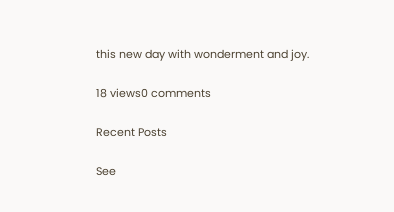this new day with wonderment and joy.

18 views0 comments

Recent Posts

See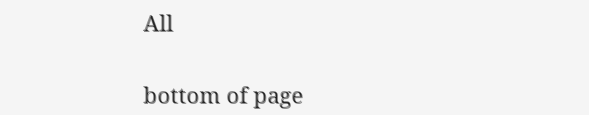All


bottom of page